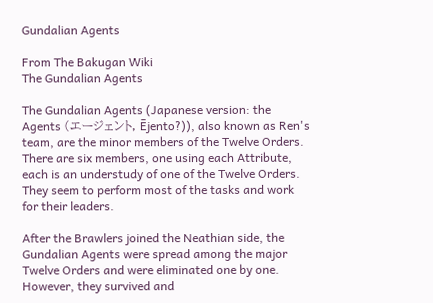Gundalian Agents

From The Bakugan Wiki
The Gundalian Agents

The Gundalian Agents (Japanese version: the Agents (エージェント, Ējento?)), also known as Ren's team, are the minor members of the Twelve Orders. There are six members, one using each Attribute, each is an understudy of one of the Twelve Orders. They seem to perform most of the tasks and work for their leaders.

After the Brawlers joined the Neathian side, the Gundalian Agents were spread among the major Twelve Orders and were eliminated one by one. However, they survived and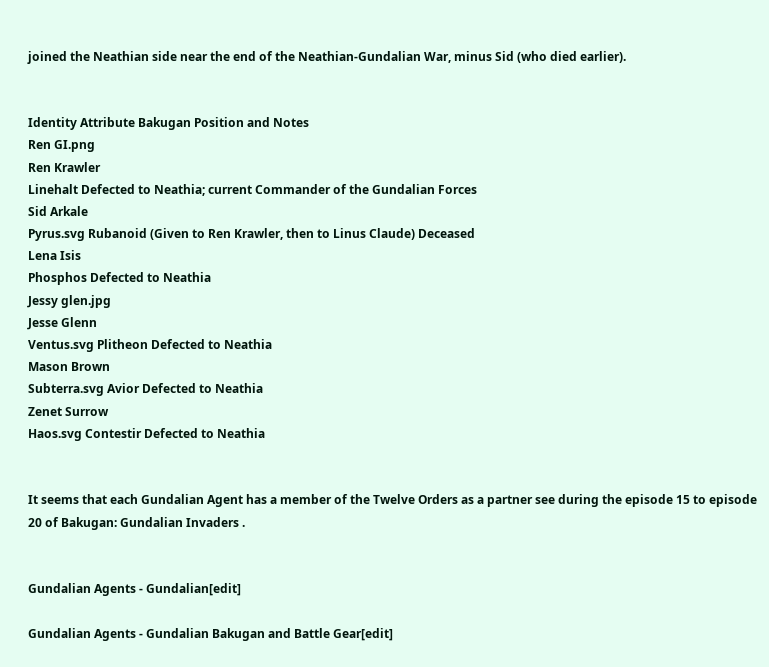joined the Neathian side near the end of the Neathian-Gundalian War, minus Sid (who died earlier).


Identity Attribute Bakugan Position and Notes
Ren GI.png
Ren Krawler
Linehalt Defected to Neathia; current Commander of the Gundalian Forces
Sid Arkale
Pyrus.svg Rubanoid (Given to Ren Krawler, then to Linus Claude) Deceased
Lena Isis
Phosphos Defected to Neathia
Jessy glen.jpg
Jesse Glenn
Ventus.svg Plitheon Defected to Neathia
Mason Brown
Subterra.svg Avior Defected to Neathia
Zenet Surrow
Haos.svg Contestir Defected to Neathia


It seems that each Gundalian Agent has a member of the Twelve Orders as a partner see during the episode 15 to episode 20 of Bakugan: Gundalian Invaders .


Gundalian Agents - Gundalian[edit]

Gundalian Agents - Gundalian Bakugan and Battle Gear[edit]